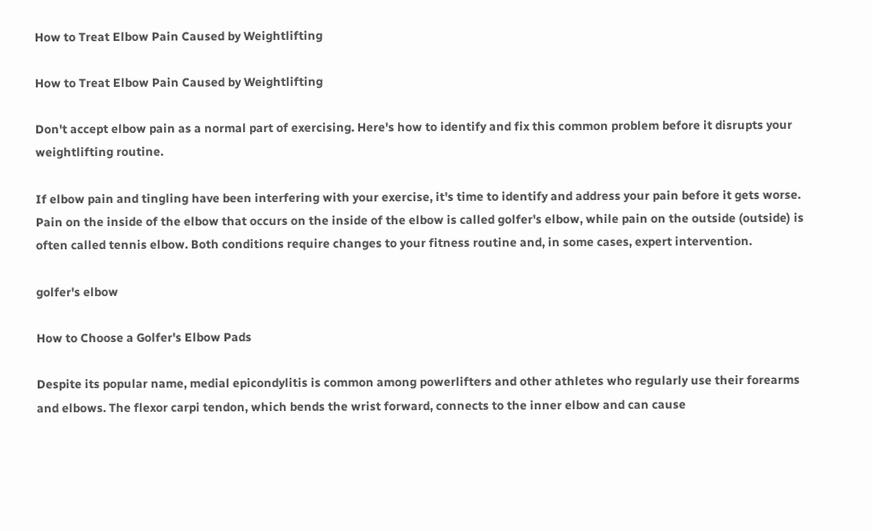How to Treat Elbow Pain Caused by Weightlifting

How to Treat Elbow Pain Caused by Weightlifting

Don't accept elbow pain as a normal part of exercising. Here's how to identify and fix this common problem before it disrupts your weightlifting routine.

If elbow pain and tingling have been interfering with your exercise, it's time to identify and address your pain before it gets worse. Pain on the inside of the elbow that occurs on the inside of the elbow is called golfer's elbow, while pain on the outside (outside) is often called tennis elbow. Both conditions require changes to your fitness routine and, in some cases, expert intervention.

golfer's elbow

How to Choose a Golfer's Elbow Pads

Despite its popular name, medial epicondylitis is common among powerlifters and other athletes who regularly use their forearms and elbows. The flexor carpi tendon, which bends the wrist forward, connects to the inner elbow and can cause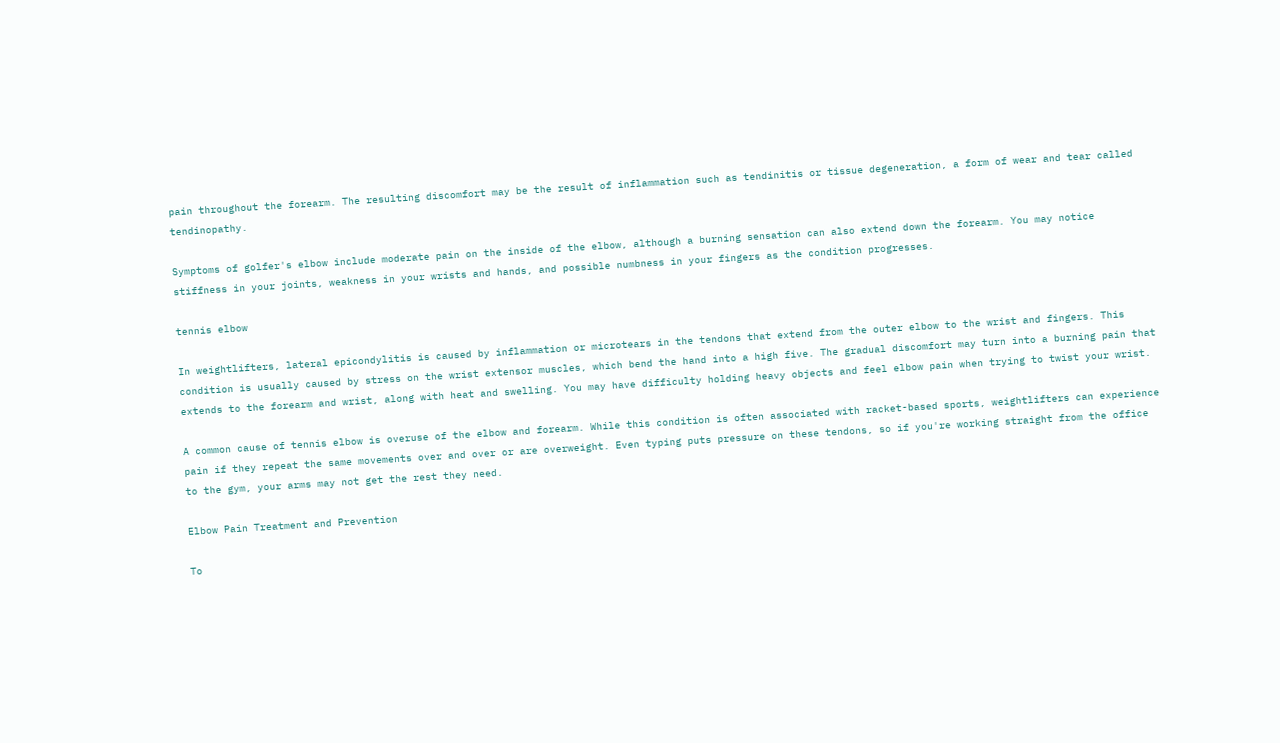pain throughout the forearm. The resulting discomfort may be the result of inflammation such as tendinitis or tissue degeneration, a form of wear and tear called tendinopathy.

Symptoms of golfer's elbow include moderate pain on the inside of the elbow, although a burning sensation can also extend down the forearm. You may notice stiffness in your joints, weakness in your wrists and hands, and possible numbness in your fingers as the condition progresses.

tennis elbow

In weightlifters, lateral epicondylitis is caused by inflammation or microtears in the tendons that extend from the outer elbow to the wrist and fingers. This condition is usually caused by stress on the wrist extensor muscles, which bend the hand into a high five. The gradual discomfort may turn into a burning pain that extends to the forearm and wrist, along with heat and swelling. You may have difficulty holding heavy objects and feel elbow pain when trying to twist your wrist.

A common cause of tennis elbow is overuse of the elbow and forearm. While this condition is often associated with racket-based sports, weightlifters can experience pain if they repeat the same movements over and over or are overweight. Even typing puts pressure on these tendons, so if you're working straight from the office to the gym, your arms may not get the rest they need.

Elbow Pain Treatment and Prevention

To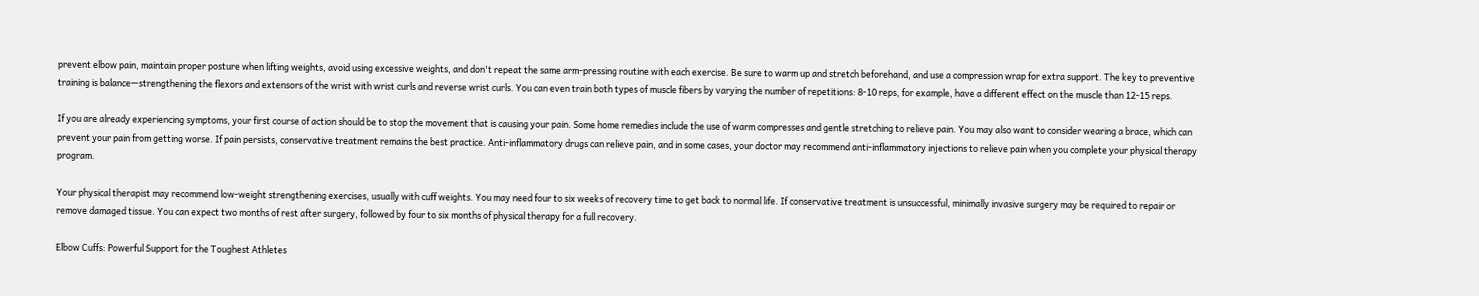prevent elbow pain, maintain proper posture when lifting weights, avoid using excessive weights, and don't repeat the same arm-pressing routine with each exercise. Be sure to warm up and stretch beforehand, and use a compression wrap for extra support. The key to preventive training is balance—strengthening the flexors and extensors of the wrist with wrist curls and reverse wrist curls. You can even train both types of muscle fibers by varying the number of repetitions: 8-10 reps, for example, have a different effect on the muscle than 12-15 reps.

If you are already experiencing symptoms, your first course of action should be to stop the movement that is causing your pain. Some home remedies include the use of warm compresses and gentle stretching to relieve pain. You may also want to consider wearing a brace, which can prevent your pain from getting worse. If pain persists, conservative treatment remains the best practice. Anti-inflammatory drugs can relieve pain, and in some cases, your doctor may recommend anti-inflammatory injections to relieve pain when you complete your physical therapy program.

Your physical therapist may recommend low-weight strengthening exercises, usually with cuff weights. You may need four to six weeks of recovery time to get back to normal life. If conservative treatment is unsuccessful, minimally invasive surgery may be required to repair or remove damaged tissue. You can expect two months of rest after surgery, followed by four to six months of physical therapy for a full recovery.

Elbow Cuffs: Powerful Support for the Toughest Athletes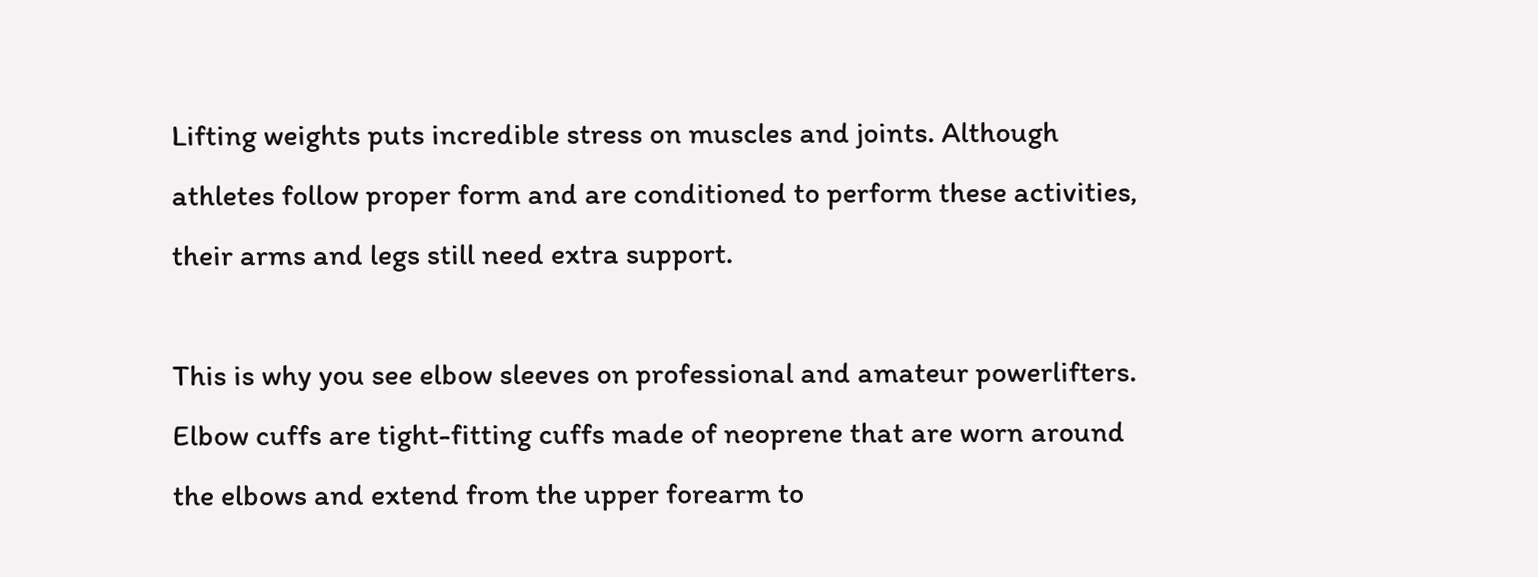Lifting weights puts incredible stress on muscles and joints. Although athletes follow proper form and are conditioned to perform these activities, their arms and legs still need extra support.

This is why you see elbow sleeves on professional and amateur powerlifters. Elbow cuffs are tight-fitting cuffs made of neoprene that are worn around the elbows and extend from the upper forearm to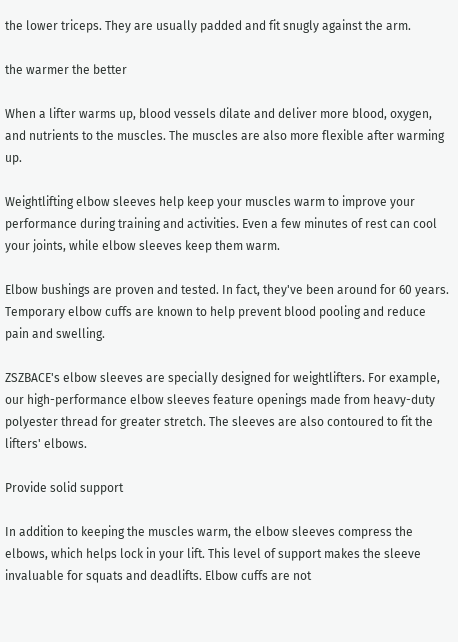the lower triceps. They are usually padded and fit snugly against the arm.

the warmer the better

When a lifter warms up, blood vessels dilate and deliver more blood, oxygen, and nutrients to the muscles. The muscles are also more flexible after warming up.

Weightlifting elbow sleeves help keep your muscles warm to improve your performance during training and activities. Even a few minutes of rest can cool your joints, while elbow sleeves keep them warm.

Elbow bushings are proven and tested. In fact, they've been around for 60 years. Temporary elbow cuffs are known to help prevent blood pooling and reduce pain and swelling.

ZSZBACE's elbow sleeves are specially designed for weightlifters. For example, our high-performance elbow sleeves feature openings made from heavy-duty polyester thread for greater stretch. The sleeves are also contoured to fit the lifters' elbows.

Provide solid support

In addition to keeping the muscles warm, the elbow sleeves compress the elbows, which helps lock in your lift. This level of support makes the sleeve invaluable for squats and deadlifts. Elbow cuffs are not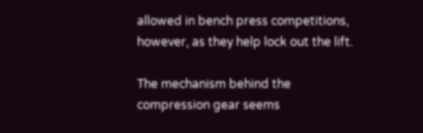allowed in bench press competitions, however, as they help lock out the lift.

The mechanism behind the compression gear seems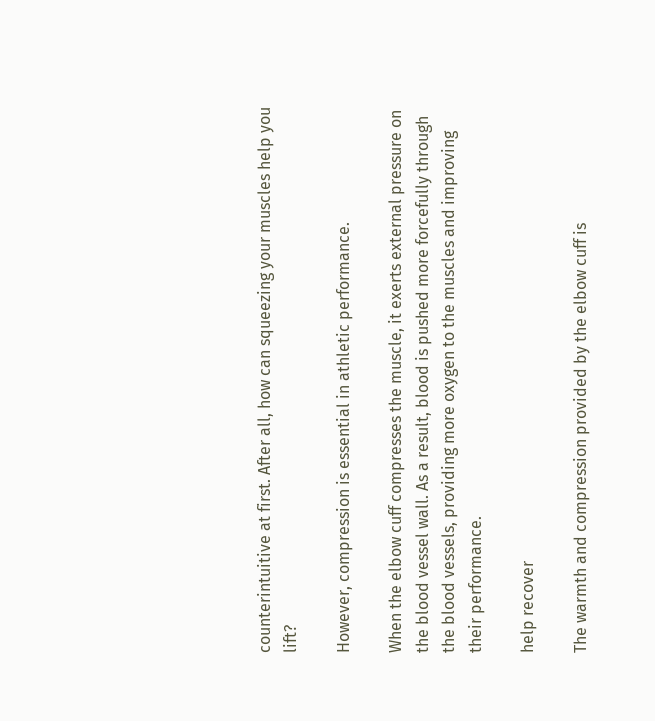counterintuitive at first. After all, how can squeezing your muscles help you lift?

However, compression is essential in athletic performance.

When the elbow cuff compresses the muscle, it exerts external pressure on the blood vessel wall. As a result, blood is pushed more forcefully through the blood vessels, providing more oxygen to the muscles and improving their performance.

help recover

The warmth and compression provided by the elbow cuff is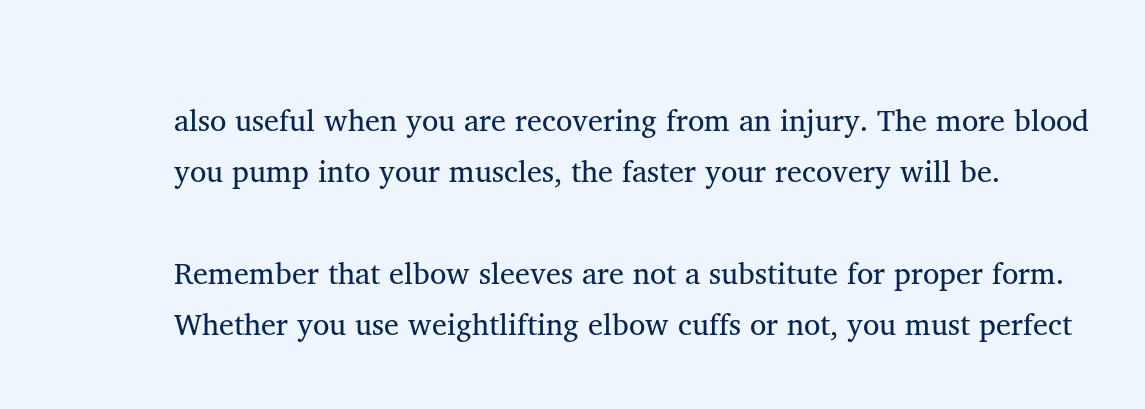also useful when you are recovering from an injury. The more blood you pump into your muscles, the faster your recovery will be.

Remember that elbow sleeves are not a substitute for proper form. Whether you use weightlifting elbow cuffs or not, you must perfect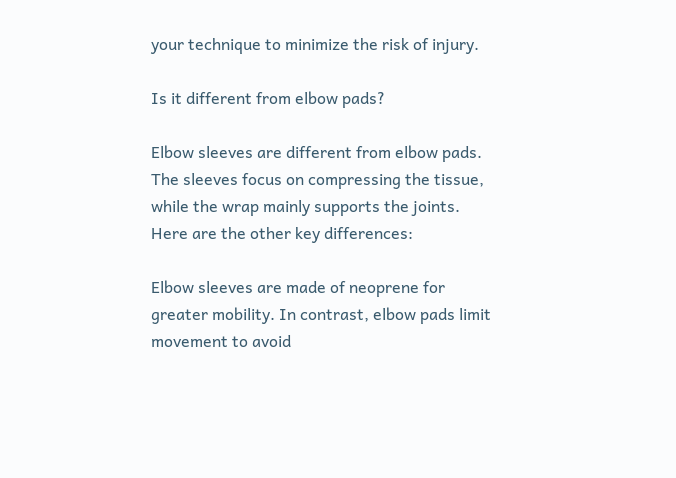your technique to minimize the risk of injury.

Is it different from elbow pads?

Elbow sleeves are different from elbow pads. The sleeves focus on compressing the tissue, while the wrap mainly supports the joints. Here are the other key differences:

Elbow sleeves are made of neoprene for greater mobility. In contrast, elbow pads limit movement to avoid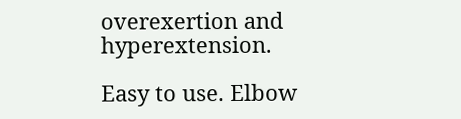overexertion and hyperextension.

Easy to use. Elbow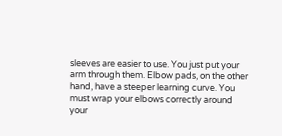sleeves are easier to use. You just put your arm through them. Elbow pads, on the other hand, have a steeper learning curve. You must wrap your elbows correctly around your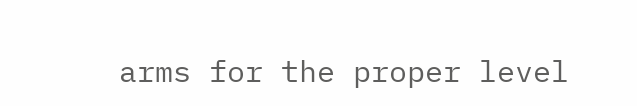arms for the proper level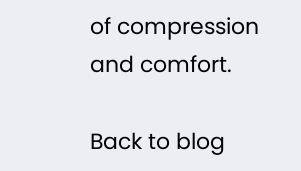of compression and comfort.

Back to blog